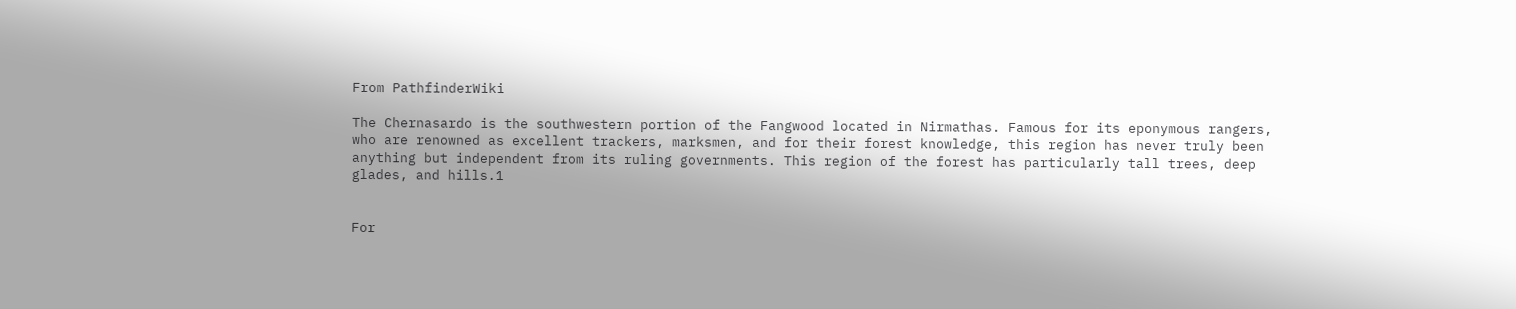From PathfinderWiki

The Chernasardo is the southwestern portion of the Fangwood located in Nirmathas. Famous for its eponymous rangers, who are renowned as excellent trackers, marksmen, and for their forest knowledge, this region has never truly been anything but independent from its ruling governments. This region of the forest has particularly tall trees, deep glades, and hills.1


For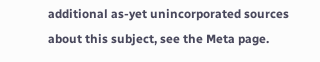additional as-yet unincorporated sources about this subject, see the Meta page.